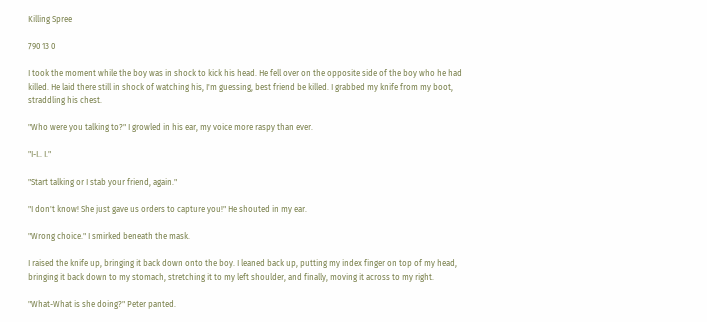Killing Spree

790 13 0

I took the moment while the boy was in shock to kick his head. He fell over on the opposite side of the boy who he had killed. He laid there still in shock of watching his, I'm guessing, best friend be killed. I grabbed my knife from my boot, straddling his chest.

"Who were you talking to?" I growled in his ear, my voice more raspy than ever.

"I-I.. I."

"Start talking or I stab your friend, again."

"I don't know! She just gave us orders to capture you!" He shouted in my ear.

"Wrong choice." I smirked beneath the mask.

I raised the knife up, bringing it back down onto the boy. I leaned back up, putting my index finger on top of my head, bringing it back down to my stomach, stretching it to my left shoulder, and finally, moving it across to my right.

"What-What is she doing?" Peter panted.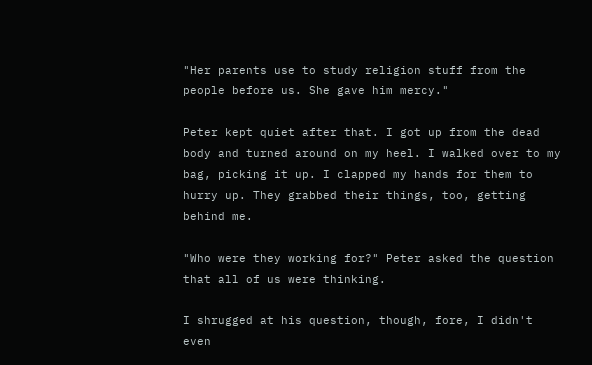"Her parents use to study religion stuff from the people before us. She gave him mercy."

Peter kept quiet after that. I got up from the dead body and turned around on my heel. I walked over to my bag, picking it up. I clapped my hands for them to hurry up. They grabbed their things, too, getting behind me.

"Who were they working for?" Peter asked the question that all of us were thinking.

I shrugged at his question, though, fore, I didn't even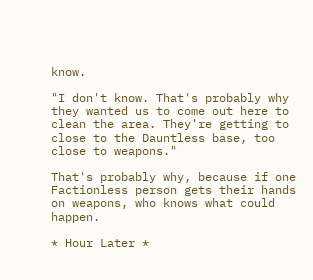know.

"I don't know. That's probably why they wanted us to come out here to clean the area. They're getting to close to the Dauntless base, too close to weapons."

That's probably why, because if one Factionless person gets their hands on weapons, who knows what could happen.

* Hour Later *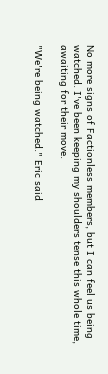No more signs of Factionless members, but I can feel us being watched. I've been keeping my shoulders tense this whole time, awaiting for their move.

"We're being watched." Eric said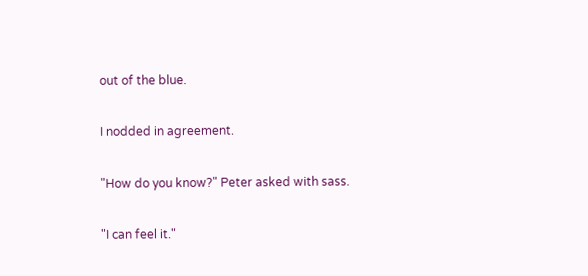out of the blue.

I nodded in agreement.

"How do you know?" Peter asked with sass.

"I can feel it."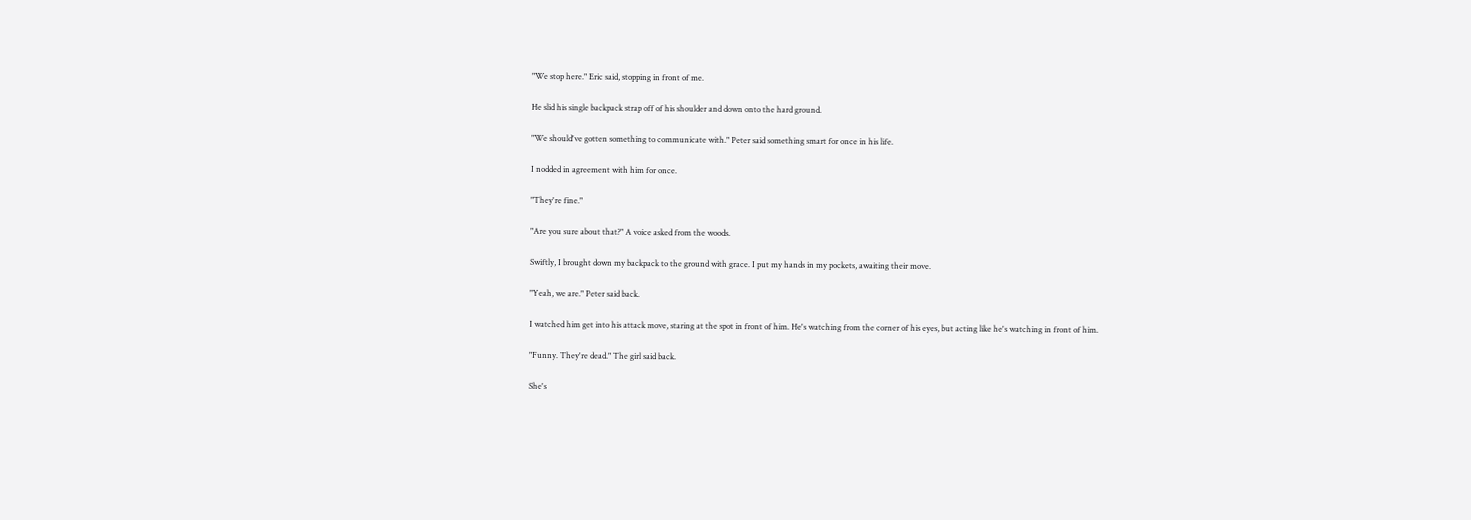"We stop here." Eric said, stopping in front of me.

He slid his single backpack strap off of his shoulder and down onto the hard ground.

"We should've gotten something to communicate with." Peter said something smart for once in his life.

I nodded in agreement with him for once.

"They're fine."

"Are you sure about that?" A voice asked from the woods.

Swiftly, I brought down my backpack to the ground with grace. I put my hands in my pockets, awaiting their move.

"Yeah, we are." Peter said back.

I watched him get into his attack move, staring at the spot in front of him. He's watching from the corner of his eyes, but acting like he's watching in front of him.

"Funny. They're dead." The girl said back.

She's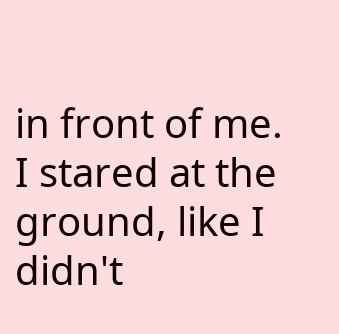in front of me. I stared at the ground, like I didn't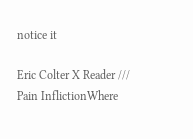notice it

Eric Colter X Reader /// Pain InflictionWhere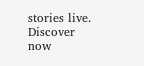stories live. Discover now